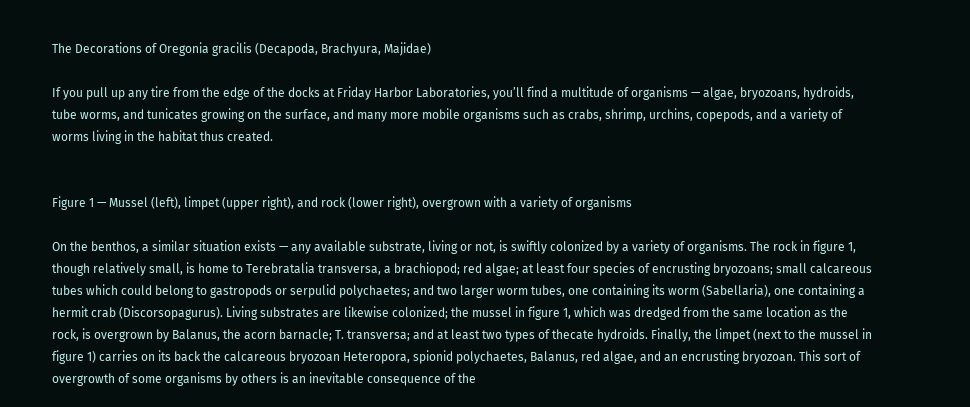The Decorations of Oregonia gracilis (Decapoda, Brachyura, Majidae)

If you pull up any tire from the edge of the docks at Friday Harbor Laboratories, you’ll find a multitude of organisms — algae, bryozoans, hydroids, tube worms, and tunicates growing on the surface, and many more mobile organisms such as crabs, shrimp, urchins, copepods, and a variety of worms living in the habitat thus created.


Figure 1 — Mussel (left), limpet (upper right), and rock (lower right), overgrown with a variety of organisms

On the benthos, a similar situation exists — any available substrate, living or not, is swiftly colonized by a variety of organisms. The rock in figure 1, though relatively small, is home to Terebratalia transversa, a brachiopod; red algae; at least four species of encrusting bryozoans; small calcareous tubes which could belong to gastropods or serpulid polychaetes; and two larger worm tubes, one containing its worm (Sabellaria), one containing a hermit crab (Discorsopagurus). Living substrates are likewise colonized; the mussel in figure 1, which was dredged from the same location as the rock, is overgrown by Balanus, the acorn barnacle; T. transversa; and at least two types of thecate hydroids. Finally, the limpet (next to the mussel in figure 1) carries on its back the calcareous bryozoan Heteropora, spionid polychaetes, Balanus, red algae, and an encrusting bryozoan. This sort of overgrowth of some organisms by others is an inevitable consequence of the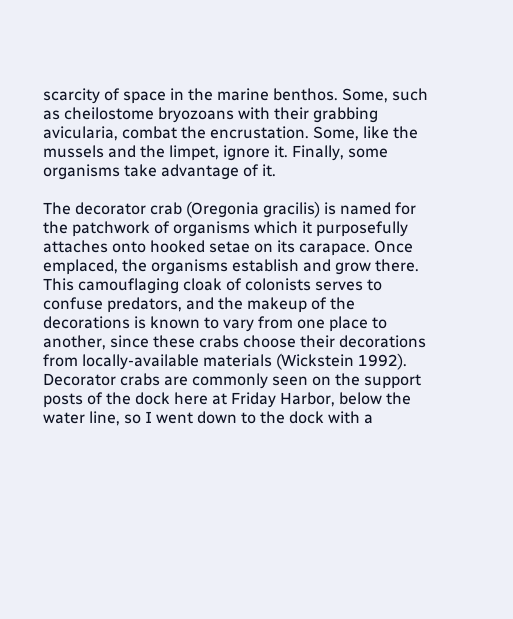scarcity of space in the marine benthos. Some, such as cheilostome bryozoans with their grabbing avicularia, combat the encrustation. Some, like the mussels and the limpet, ignore it. Finally, some organisms take advantage of it.

The decorator crab (Oregonia gracilis) is named for the patchwork of organisms which it purposefully attaches onto hooked setae on its carapace. Once emplaced, the organisms establish and grow there. This camouflaging cloak of colonists serves to confuse predators, and the makeup of the decorations is known to vary from one place to another, since these crabs choose their decorations from locally-available materials (Wickstein 1992). Decorator crabs are commonly seen on the support posts of the dock here at Friday Harbor, below the water line, so I went down to the dock with a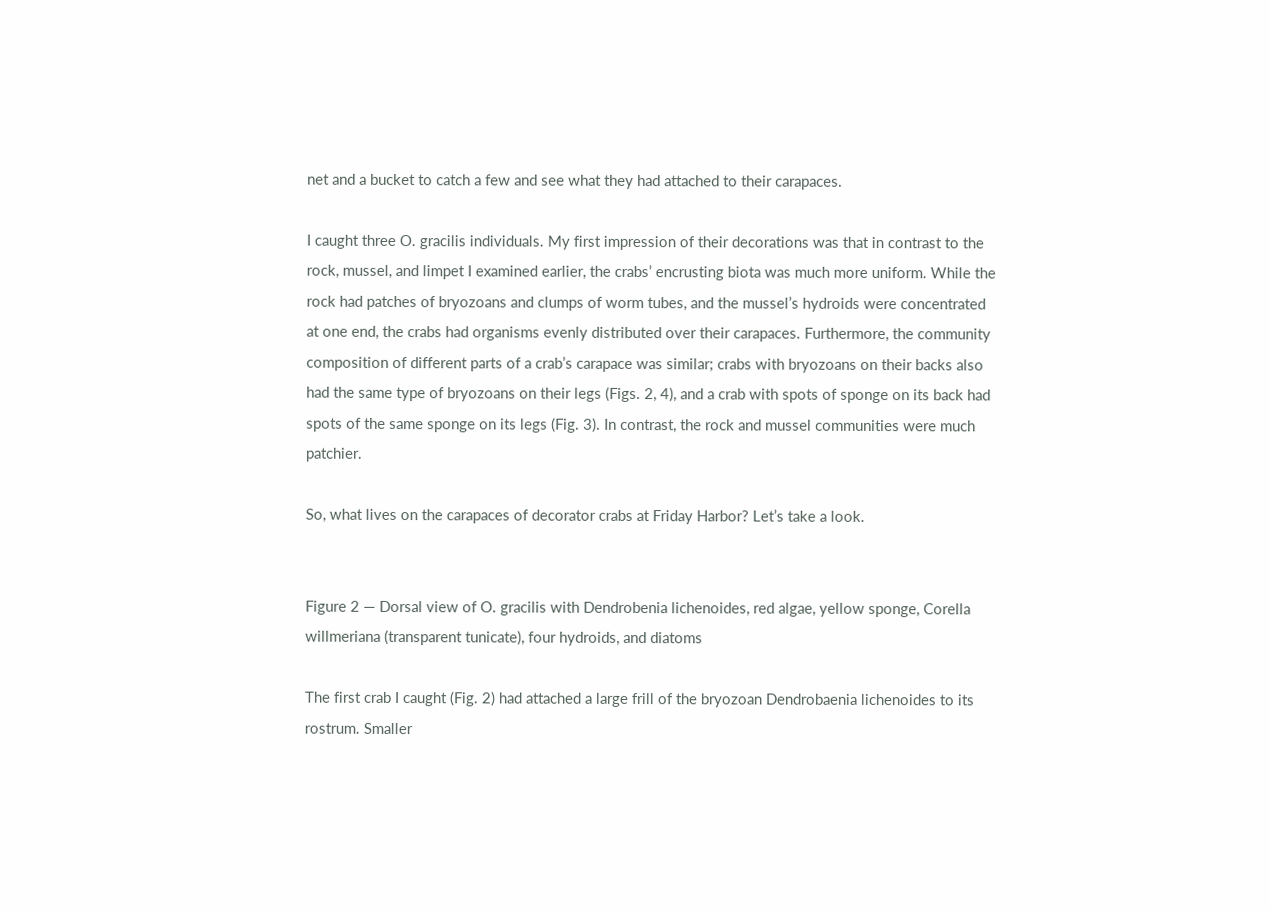net and a bucket to catch a few and see what they had attached to their carapaces.

I caught three O. gracilis individuals. My first impression of their decorations was that in contrast to the rock, mussel, and limpet I examined earlier, the crabs’ encrusting biota was much more uniform. While the rock had patches of bryozoans and clumps of worm tubes, and the mussel’s hydroids were concentrated at one end, the crabs had organisms evenly distributed over their carapaces. Furthermore, the community composition of different parts of a crab’s carapace was similar; crabs with bryozoans on their backs also had the same type of bryozoans on their legs (Figs. 2, 4), and a crab with spots of sponge on its back had spots of the same sponge on its legs (Fig. 3). In contrast, the rock and mussel communities were much patchier.

So, what lives on the carapaces of decorator crabs at Friday Harbor? Let’s take a look.


Figure 2 — Dorsal view of O. gracilis with Dendrobenia lichenoides, red algae, yellow sponge, Corella willmeriana (transparent tunicate), four hydroids, and diatoms

The first crab I caught (Fig. 2) had attached a large frill of the bryozoan Dendrobaenia lichenoides to its rostrum. Smaller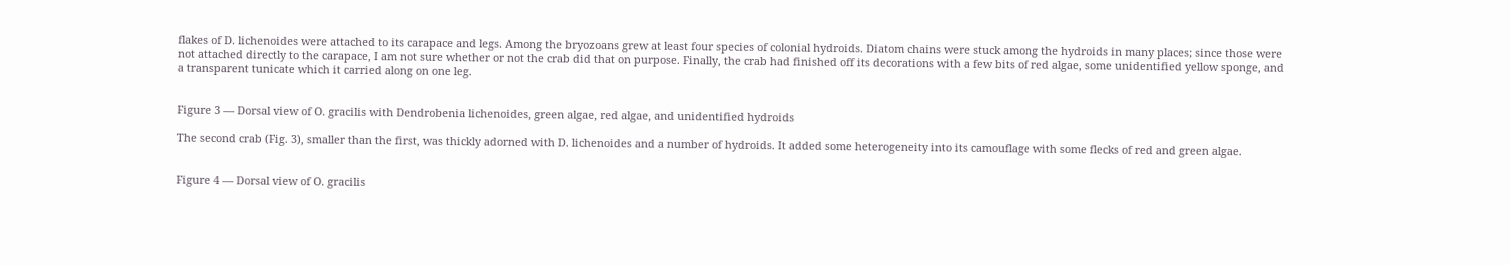flakes of D. lichenoides were attached to its carapace and legs. Among the bryozoans grew at least four species of colonial hydroids. Diatom chains were stuck among the hydroids in many places; since those were not attached directly to the carapace, I am not sure whether or not the crab did that on purpose. Finally, the crab had finished off its decorations with a few bits of red algae, some unidentified yellow sponge, and a transparent tunicate which it carried along on one leg.


Figure 3 — Dorsal view of O. gracilis with Dendrobenia lichenoides, green algae, red algae, and unidentified hydroids

The second crab (Fig. 3), smaller than the first, was thickly adorned with D. lichenoides and a number of hydroids. It added some heterogeneity into its camouflage with some flecks of red and green algae.


Figure 4 — Dorsal view of O. gracilis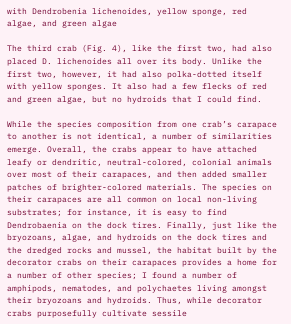with Dendrobenia lichenoides, yellow sponge, red algae, and green algae

The third crab (Fig. 4), like the first two, had also placed D. lichenoides all over its body. Unlike the first two, however, it had also polka-dotted itself with yellow sponges. It also had a few flecks of red and green algae, but no hydroids that I could find.

While the species composition from one crab’s carapace to another is not identical, a number of similarities emerge. Overall, the crabs appear to have attached leafy or dendritic, neutral-colored, colonial animals over most of their carapaces, and then added smaller patches of brighter-colored materials. The species on their carapaces are all common on local non-living substrates; for instance, it is easy to find Dendrobaenia on the dock tires. Finally, just like the bryozoans, algae, and hydroids on the dock tires and the dredged rocks and mussel, the habitat built by the decorator crabs on their carapaces provides a home for a number of other species; I found a number of amphipods, nematodes, and polychaetes living amongst their bryozoans and hydroids. Thus, while decorator crabs purposefully cultivate sessile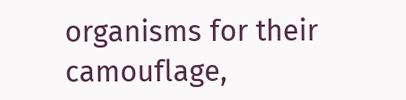organisms for their camouflage,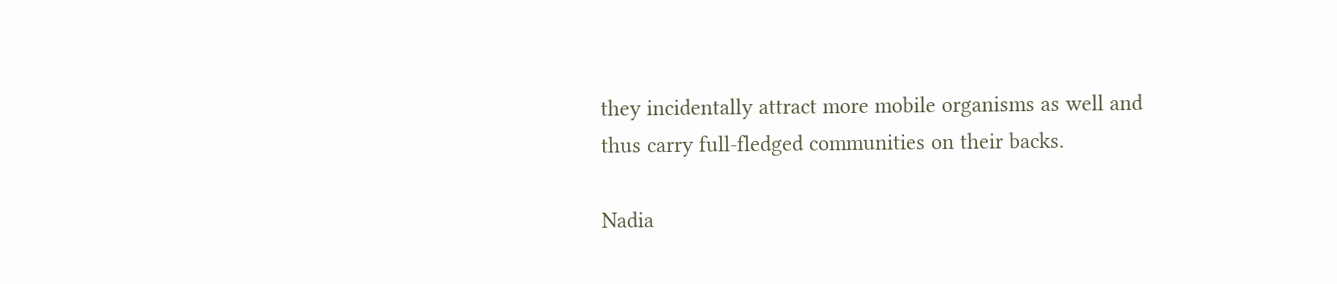they incidentally attract more mobile organisms as well and thus carry full-fledged communities on their backs.

Nadia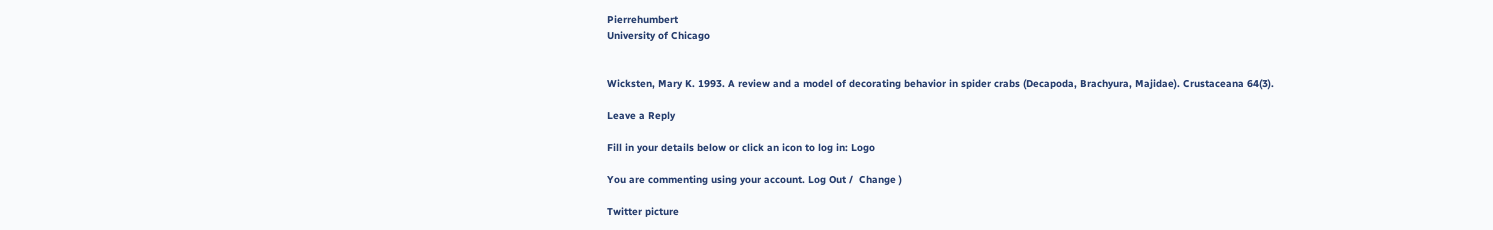Pierrehumbert
University of Chicago


Wicksten, Mary K. 1993. A review and a model of decorating behavior in spider crabs (Decapoda, Brachyura, Majidae). Crustaceana 64(3).

Leave a Reply

Fill in your details below or click an icon to log in: Logo

You are commenting using your account. Log Out /  Change )

Twitter picture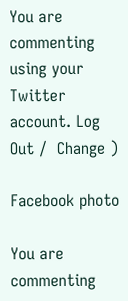You are commenting using your Twitter account. Log Out /  Change )

Facebook photo

You are commenting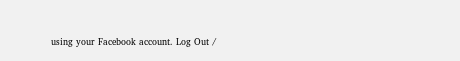using your Facebook account. Log Out /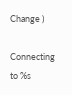Change )

Connecting to %s